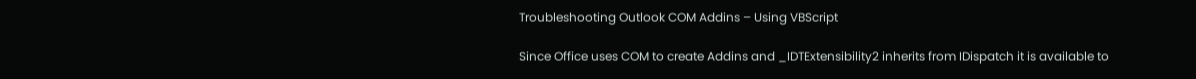Troubleshooting Outlook COM Addins – Using VBScript

Since Office uses COM to create Addins and _IDTExtensibility2 inherits from IDispatch it is available to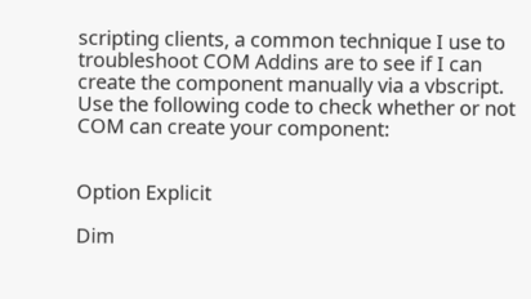scripting clients, a common technique I use to troubleshoot COM Addins are to see if I can create the component manually via a vbscript.  Use the following code to check whether or not COM can create your component:


Option Explicit

Dim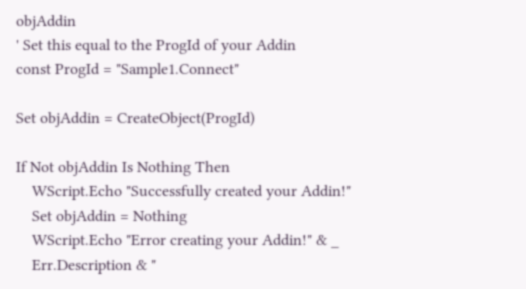objAddin
' Set this equal to the ProgId of your Addin
const ProgId = "Sample1.Connect"

Set objAddin = CreateObject(ProgId)

If Not objAddin Is Nothing Then
    WScript.Echo "Successfully created your Addin!"
    Set objAddin = Nothing
    WScript.Echo "Error creating your Addin!" & _
    Err.Description & "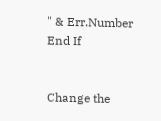" & Err.Number
End If


Change the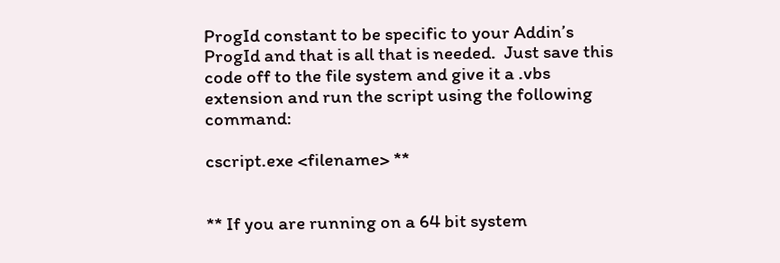ProgId constant to be specific to your Addin’s ProgId and that is all that is needed.  Just save this code off to the file system and give it a .vbs extension and run the script using the following command:

cscript.exe <filename> **


** If you are running on a 64 bit system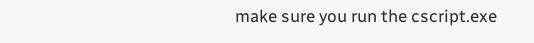make sure you run the cscript.exe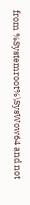from %Systemroot%\SysWow64 and not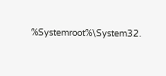%Systemroot%\System32.